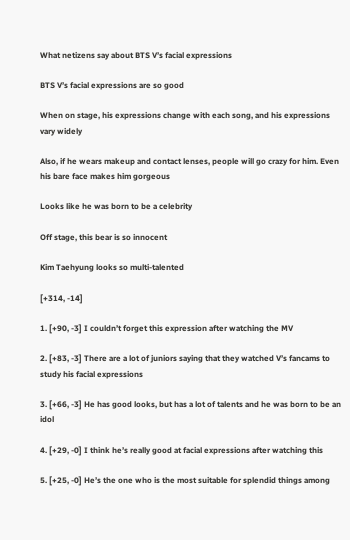What netizens say about BTS V’s facial expressions

BTS V’s facial expressions are so good

When on stage, his expressions change with each song, and his expressions vary widely

Also, if he wears makeup and contact lenses, people will go crazy for him. Even his bare face makes him gorgeous

Looks like he was born to be a celebrity

Off stage, this bear is so innocent

Kim Taehyung looks so multi-talented

[+314, -14]

1. [+90, -3] I couldn’t forget this expression after watching the MV

2. [+83, -3] There are a lot of juniors saying that they watched V’s fancams to study his facial expressions

3. [+66, -3] He has good looks, but has a lot of talents and he was born to be an idol

4. [+29, -0] I think he’s really good at facial expressions after watching this

5. [+25, -0] He’s the one who is the most suitable for splendid things among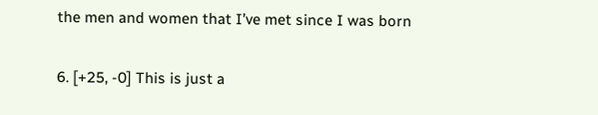the men and women that I’ve met since I was born

6. [+25, -0] This is just a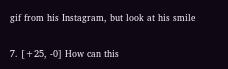gif from his Instagram, but look at his smile

7. [+25, -0] How can this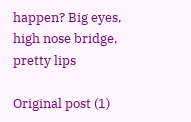happen? Big eyes, high nose bridge, pretty lips

Original post (1)